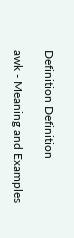Definition Definition

awk - Meaning and Examples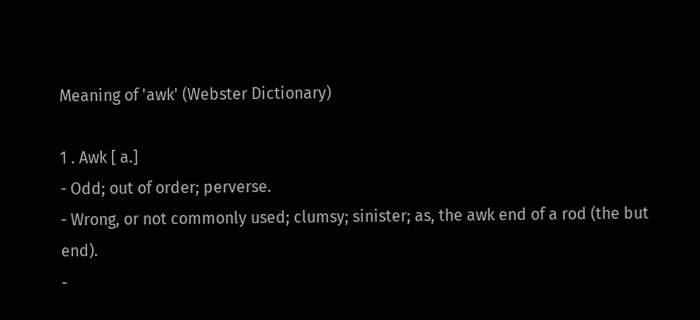Meaning of 'awk' (Webster Dictionary)

1 . Awk [ a.]
- Odd; out of order; perverse.
- Wrong, or not commonly used; clumsy; sinister; as, the awk end of a rod (the but end).
-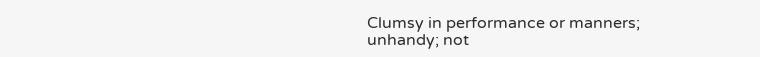Clumsy in performance or manners; unhandy; not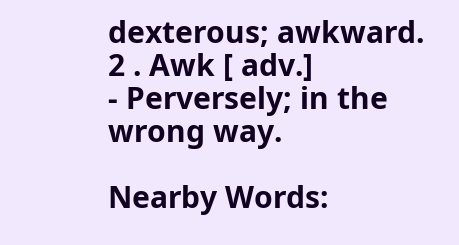dexterous; awkward.
2 . Awk [ adv.]
- Perversely; in the wrong way.

Nearby Words: